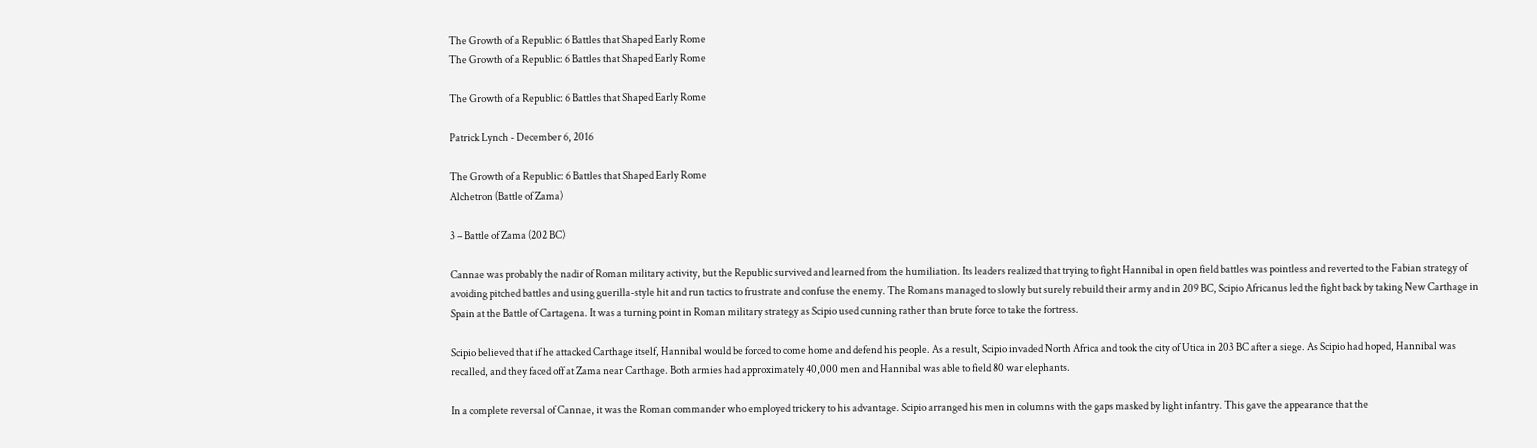The Growth of a Republic: 6 Battles that Shaped Early Rome
The Growth of a Republic: 6 Battles that Shaped Early Rome

The Growth of a Republic: 6 Battles that Shaped Early Rome

Patrick Lynch - December 6, 2016

The Growth of a Republic: 6 Battles that Shaped Early Rome
Alchetron (Battle of Zama)

3 – Battle of Zama (202 BC)

Cannae was probably the nadir of Roman military activity, but the Republic survived and learned from the humiliation. Its leaders realized that trying to fight Hannibal in open field battles was pointless and reverted to the Fabian strategy of avoiding pitched battles and using guerilla-style hit and run tactics to frustrate and confuse the enemy. The Romans managed to slowly but surely rebuild their army and in 209 BC, Scipio Africanus led the fight back by taking New Carthage in Spain at the Battle of Cartagena. It was a turning point in Roman military strategy as Scipio used cunning rather than brute force to take the fortress.

Scipio believed that if he attacked Carthage itself, Hannibal would be forced to come home and defend his people. As a result, Scipio invaded North Africa and took the city of Utica in 203 BC after a siege. As Scipio had hoped, Hannibal was recalled, and they faced off at Zama near Carthage. Both armies had approximately 40,000 men and Hannibal was able to field 80 war elephants.

In a complete reversal of Cannae, it was the Roman commander who employed trickery to his advantage. Scipio arranged his men in columns with the gaps masked by light infantry. This gave the appearance that the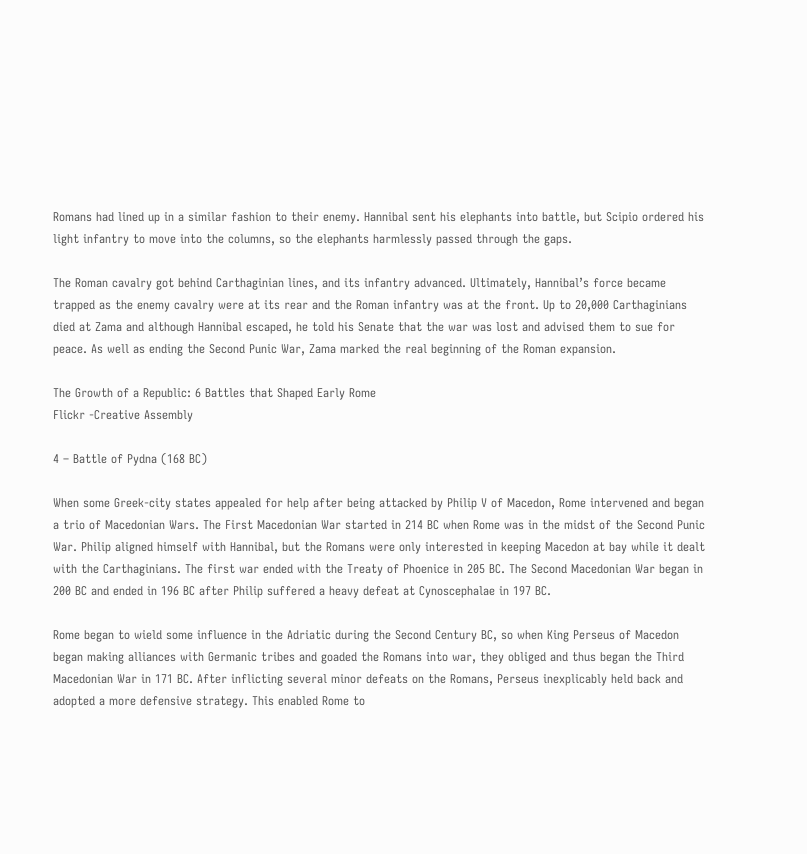Romans had lined up in a similar fashion to their enemy. Hannibal sent his elephants into battle, but Scipio ordered his light infantry to move into the columns, so the elephants harmlessly passed through the gaps.

The Roman cavalry got behind Carthaginian lines, and its infantry advanced. Ultimately, Hannibal’s force became trapped as the enemy cavalry were at its rear and the Roman infantry was at the front. Up to 20,000 Carthaginians died at Zama and although Hannibal escaped, he told his Senate that the war was lost and advised them to sue for peace. As well as ending the Second Punic War, Zama marked the real beginning of the Roman expansion.

The Growth of a Republic: 6 Battles that Shaped Early Rome
Flickr -Creative Assembly

4 – Battle of Pydna (168 BC)

When some Greek-city states appealed for help after being attacked by Philip V of Macedon, Rome intervened and began a trio of Macedonian Wars. The First Macedonian War started in 214 BC when Rome was in the midst of the Second Punic War. Philip aligned himself with Hannibal, but the Romans were only interested in keeping Macedon at bay while it dealt with the Carthaginians. The first war ended with the Treaty of Phoenice in 205 BC. The Second Macedonian War began in 200 BC and ended in 196 BC after Philip suffered a heavy defeat at Cynoscephalae in 197 BC.

Rome began to wield some influence in the Adriatic during the Second Century BC, so when King Perseus of Macedon began making alliances with Germanic tribes and goaded the Romans into war, they obliged and thus began the Third Macedonian War in 171 BC. After inflicting several minor defeats on the Romans, Perseus inexplicably held back and adopted a more defensive strategy. This enabled Rome to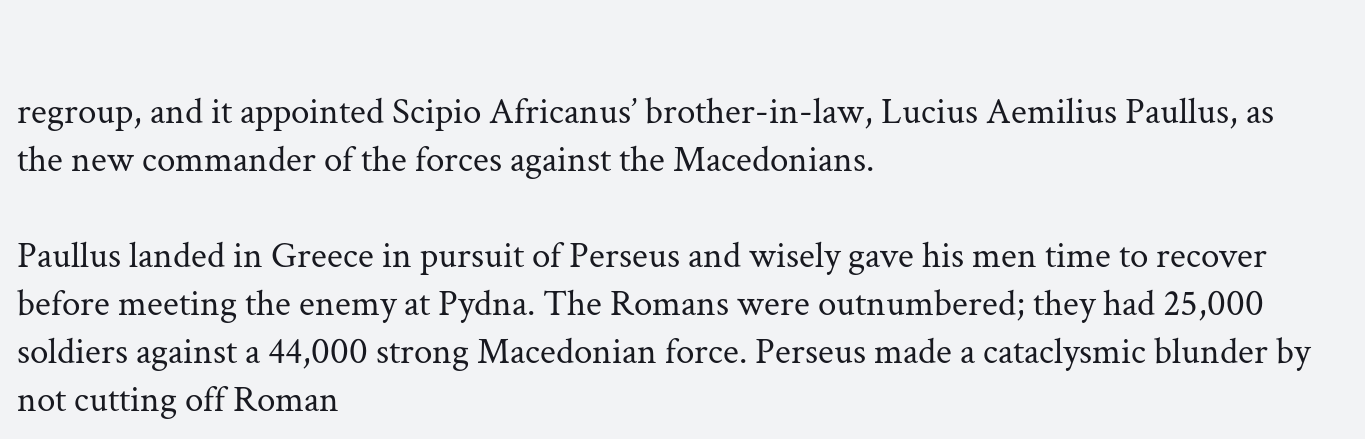regroup, and it appointed Scipio Africanus’ brother-in-law, Lucius Aemilius Paullus, as the new commander of the forces against the Macedonians.

Paullus landed in Greece in pursuit of Perseus and wisely gave his men time to recover before meeting the enemy at Pydna. The Romans were outnumbered; they had 25,000 soldiers against a 44,000 strong Macedonian force. Perseus made a cataclysmic blunder by not cutting off Roman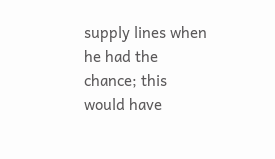supply lines when he had the chance; this would have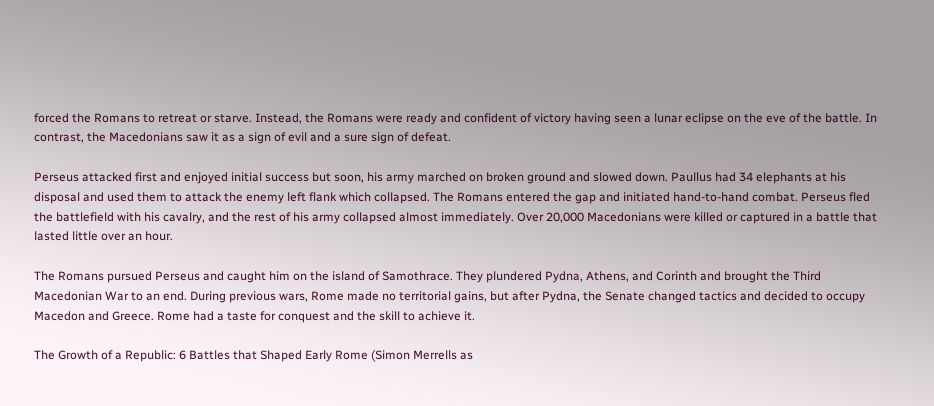forced the Romans to retreat or starve. Instead, the Romans were ready and confident of victory having seen a lunar eclipse on the eve of the battle. In contrast, the Macedonians saw it as a sign of evil and a sure sign of defeat.

Perseus attacked first and enjoyed initial success but soon, his army marched on broken ground and slowed down. Paullus had 34 elephants at his disposal and used them to attack the enemy left flank which collapsed. The Romans entered the gap and initiated hand-to-hand combat. Perseus fled the battlefield with his cavalry, and the rest of his army collapsed almost immediately. Over 20,000 Macedonians were killed or captured in a battle that lasted little over an hour.

The Romans pursued Perseus and caught him on the island of Samothrace. They plundered Pydna, Athens, and Corinth and brought the Third Macedonian War to an end. During previous wars, Rome made no territorial gains, but after Pydna, the Senate changed tactics and decided to occupy Macedon and Greece. Rome had a taste for conquest and the skill to achieve it.

The Growth of a Republic: 6 Battles that Shaped Early Rome (Simon Merrells as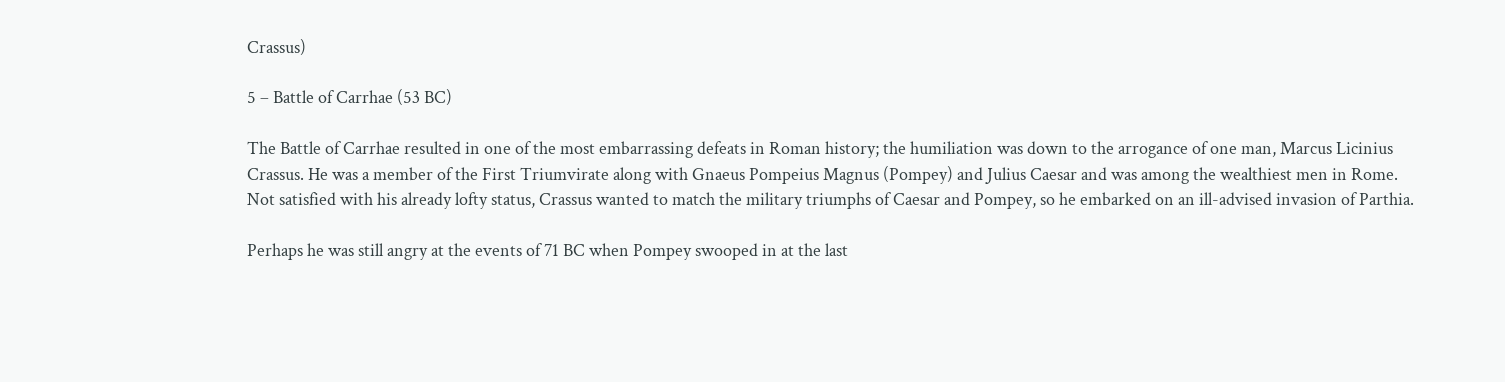Crassus)

5 – Battle of Carrhae (53 BC)

The Battle of Carrhae resulted in one of the most embarrassing defeats in Roman history; the humiliation was down to the arrogance of one man, Marcus Licinius Crassus. He was a member of the First Triumvirate along with Gnaeus Pompeius Magnus (Pompey) and Julius Caesar and was among the wealthiest men in Rome. Not satisfied with his already lofty status, Crassus wanted to match the military triumphs of Caesar and Pompey, so he embarked on an ill-advised invasion of Parthia.

Perhaps he was still angry at the events of 71 BC when Pompey swooped in at the last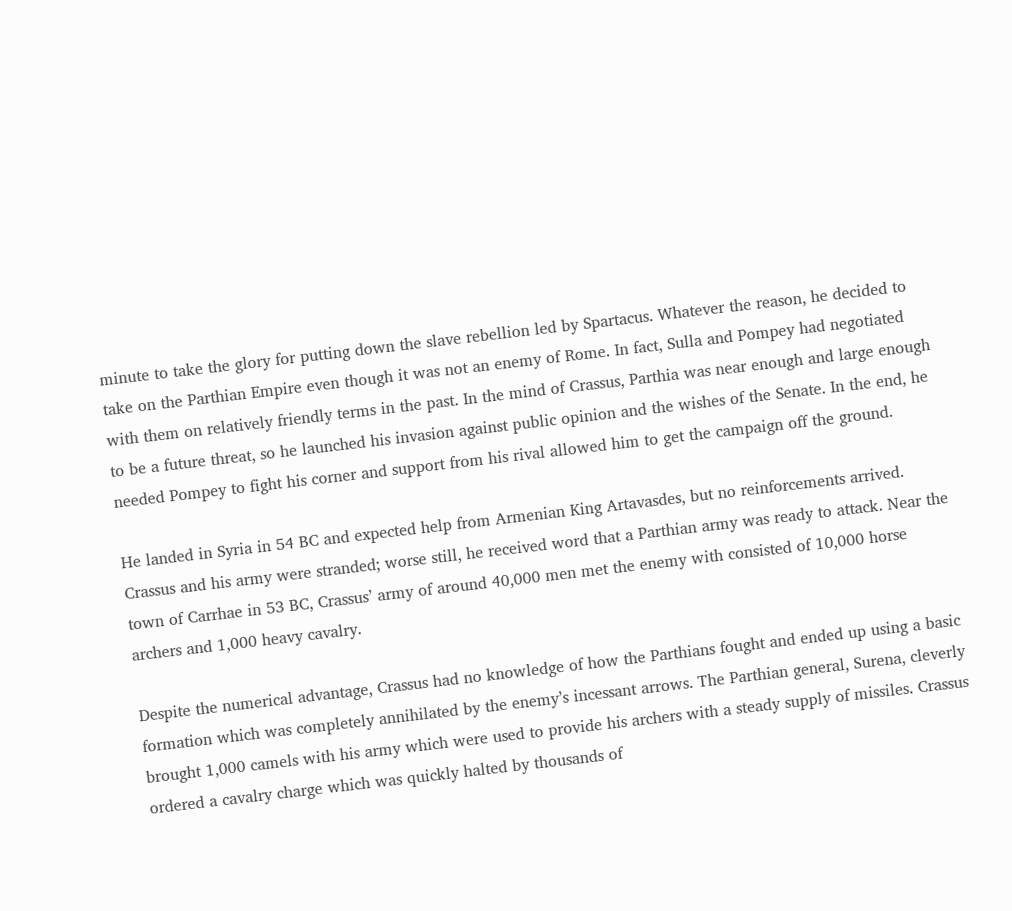minute to take the glory for putting down the slave rebellion led by Spartacus. Whatever the reason, he decided to take on the Parthian Empire even though it was not an enemy of Rome. In fact, Sulla and Pompey had negotiated with them on relatively friendly terms in the past. In the mind of Crassus, Parthia was near enough and large enough to be a future threat, so he launched his invasion against public opinion and the wishes of the Senate. In the end, he needed Pompey to fight his corner and support from his rival allowed him to get the campaign off the ground.

He landed in Syria in 54 BC and expected help from Armenian King Artavasdes, but no reinforcements arrived. Crassus and his army were stranded; worse still, he received word that a Parthian army was ready to attack. Near the town of Carrhae in 53 BC, Crassus’ army of around 40,000 men met the enemy with consisted of 10,000 horse archers and 1,000 heavy cavalry.

Despite the numerical advantage, Crassus had no knowledge of how the Parthians fought and ended up using a basic formation which was completely annihilated by the enemy’s incessant arrows. The Parthian general, Surena, cleverly brought 1,000 camels with his army which were used to provide his archers with a steady supply of missiles. Crassus ordered a cavalry charge which was quickly halted by thousands of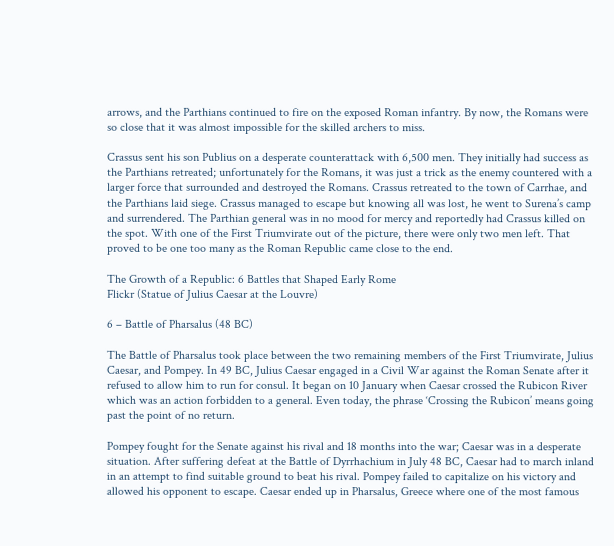arrows, and the Parthians continued to fire on the exposed Roman infantry. By now, the Romans were so close that it was almost impossible for the skilled archers to miss.

Crassus sent his son Publius on a desperate counterattack with 6,500 men. They initially had success as the Parthians retreated; unfortunately for the Romans, it was just a trick as the enemy countered with a larger force that surrounded and destroyed the Romans. Crassus retreated to the town of Carrhae, and the Parthians laid siege. Crassus managed to escape but knowing all was lost, he went to Surena’s camp and surrendered. The Parthian general was in no mood for mercy and reportedly had Crassus killed on the spot. With one of the First Triumvirate out of the picture, there were only two men left. That proved to be one too many as the Roman Republic came close to the end.

The Growth of a Republic: 6 Battles that Shaped Early Rome
Flickr (Statue of Julius Caesar at the Louvre)

6 – Battle of Pharsalus (48 BC)

The Battle of Pharsalus took place between the two remaining members of the First Triumvirate, Julius Caesar, and Pompey. In 49 BC, Julius Caesar engaged in a Civil War against the Roman Senate after it refused to allow him to run for consul. It began on 10 January when Caesar crossed the Rubicon River which was an action forbidden to a general. Even today, the phrase ‘Crossing the Rubicon’ means going past the point of no return.

Pompey fought for the Senate against his rival and 18 months into the war; Caesar was in a desperate situation. After suffering defeat at the Battle of Dyrrhachium in July 48 BC, Caesar had to march inland in an attempt to find suitable ground to beat his rival. Pompey failed to capitalize on his victory and allowed his opponent to escape. Caesar ended up in Pharsalus, Greece where one of the most famous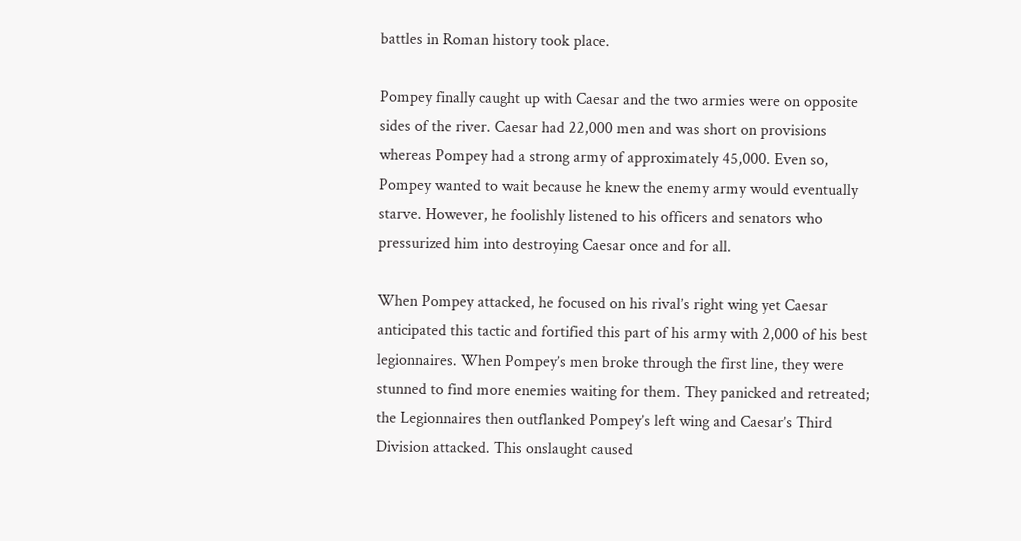battles in Roman history took place.

Pompey finally caught up with Caesar and the two armies were on opposite sides of the river. Caesar had 22,000 men and was short on provisions whereas Pompey had a strong army of approximately 45,000. Even so, Pompey wanted to wait because he knew the enemy army would eventually starve. However, he foolishly listened to his officers and senators who pressurized him into destroying Caesar once and for all.

When Pompey attacked, he focused on his rival’s right wing yet Caesar anticipated this tactic and fortified this part of his army with 2,000 of his best legionnaires. When Pompey’s men broke through the first line, they were stunned to find more enemies waiting for them. They panicked and retreated; the Legionnaires then outflanked Pompey’s left wing and Caesar’s Third Division attacked. This onslaught caused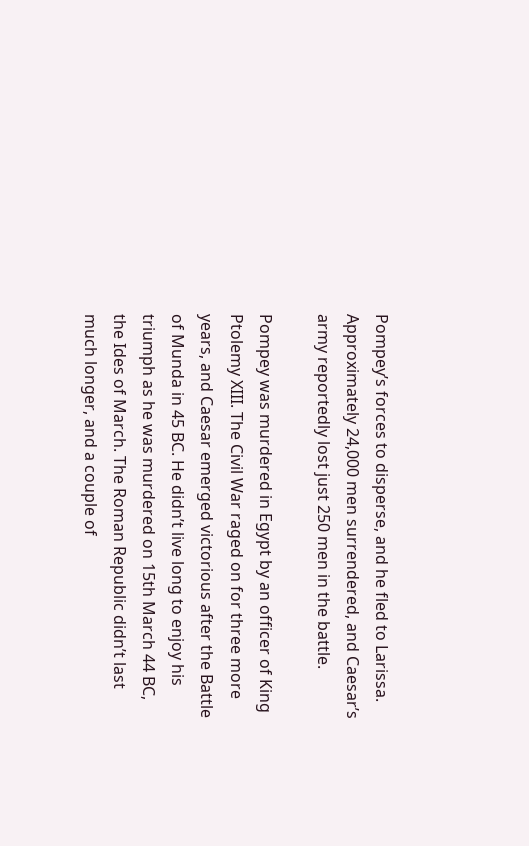Pompey’s forces to disperse, and he fled to Larissa. Approximately 24,000 men surrendered, and Caesar’s army reportedly lost just 250 men in the battle.

Pompey was murdered in Egypt by an officer of King Ptolemy XIII. The Civil War raged on for three more years, and Caesar emerged victorious after the Battle of Munda in 45 BC. He didn’t live long to enjoy his triumph as he was murdered on 15th March 44 BC, the Ides of March. The Roman Republic didn’t last much longer, and a couple of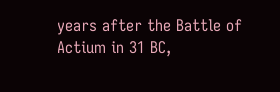years after the Battle of Actium in 31 BC,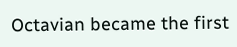Octavian became the first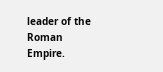leader of the Roman Empire.